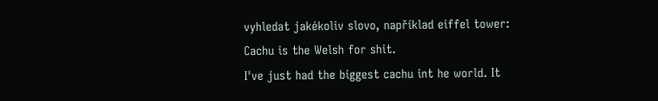vyhledat jakékoliv slovo, například eiffel tower:
Cachu is the Welsh for shit.
I've just had the biggest cachu int he world. It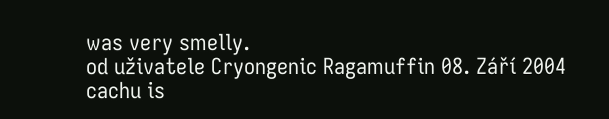was very smelly.
od uživatele Cryongenic Ragamuffin 08. Září 2004
cachu is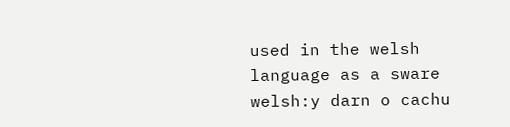used in the welsh language as a sware
welsh:y darn o cachu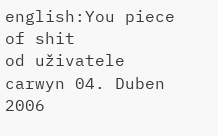english:You piece of shit
od uživatele carwyn 04. Duben 2006